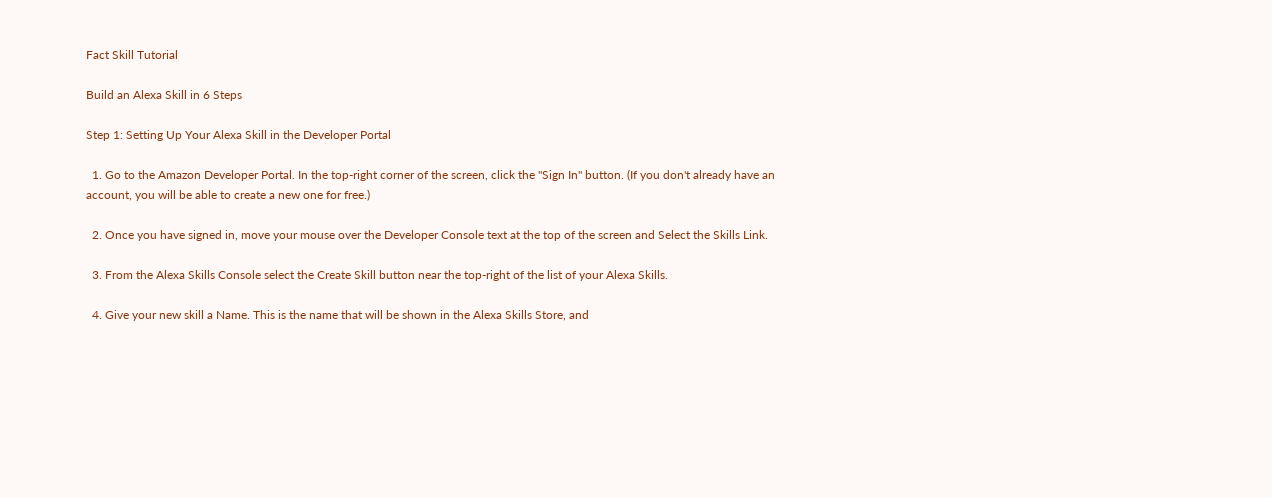Fact Skill Tutorial

Build an Alexa Skill in 6 Steps

Step 1: Setting Up Your Alexa Skill in the Developer Portal

  1. Go to the Amazon Developer Portal. In the top-right corner of the screen, click the "Sign In" button. (If you don't already have an account, you will be able to create a new one for free.)

  2. Once you have signed in, move your mouse over the Developer Console text at the top of the screen and Select the Skills Link.

  3. From the Alexa Skills Console select the Create Skill button near the top-right of the list of your Alexa Skills.

  4. Give your new skill a Name. This is the name that will be shown in the Alexa Skills Store, and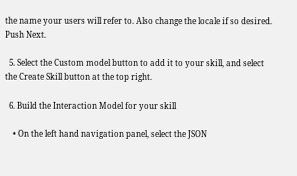the name your users will refer to. Also change the locale if so desired. Push Next.

  5. Select the Custom model button to add it to your skill, and select the Create Skill button at the top right.

  6. Build the Interaction Model for your skill

    • On the left hand navigation panel, select the JSON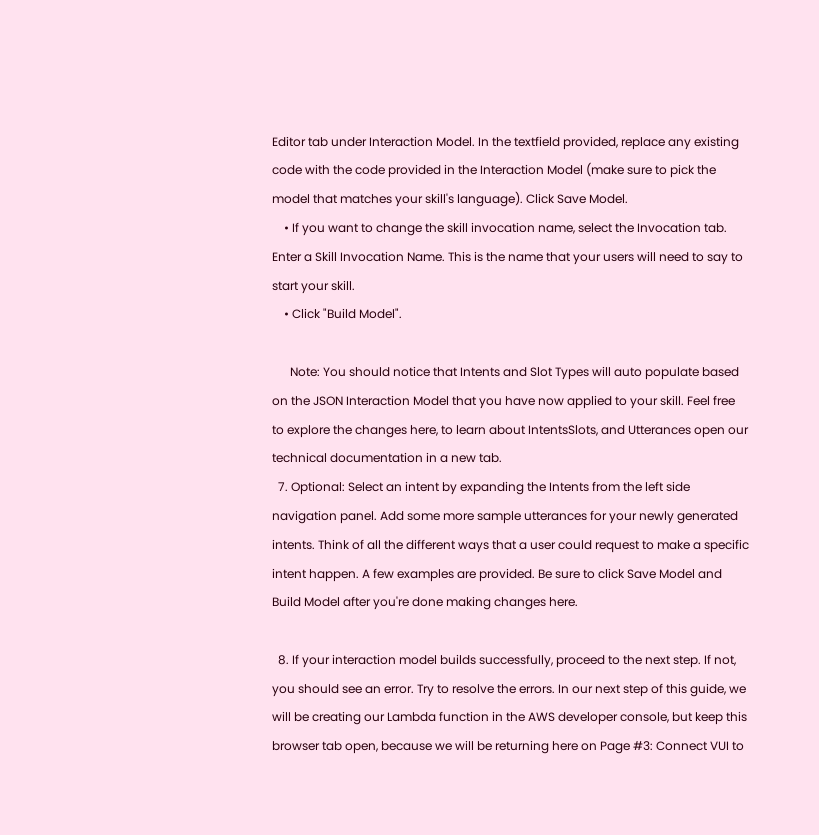Editor tab under Interaction Model. In the textfield provided, replace any existing code with the code provided in the Interaction Model (make sure to pick the model that matches your skill's language). Click Save Model.
    • If you want to change the skill invocation name, select the Invocation tab. Enter a Skill Invocation Name. This is the name that your users will need to say to start your skill.
    • Click "Build Model".

      Note: You should notice that Intents and Slot Types will auto populate based on the JSON Interaction Model that you have now applied to your skill. Feel free to explore the changes here, to learn about IntentsSlots, and Utterances open our technical documentation in a new tab.
  7. Optional: Select an intent by expanding the Intents from the left side navigation panel. Add some more sample utterances for your newly generated intents. Think of all the different ways that a user could request to make a specific intent happen. A few examples are provided. Be sure to click Save Model and Build Model after you're done making changes here.

  8. If your interaction model builds successfully, proceed to the next step. If not, you should see an error. Try to resolve the errors. In our next step of this guide, we will be creating our Lambda function in the AWS developer console, but keep this browser tab open, because we will be returning here on Page #3: Connect VUI to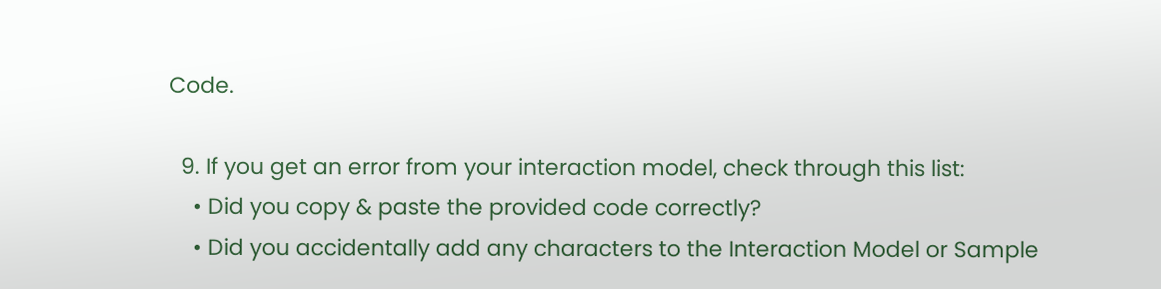Code.

  9. If you get an error from your interaction model, check through this list:
    • Did you copy & paste the provided code correctly?
    • Did you accidentally add any characters to the Interaction Model or Sample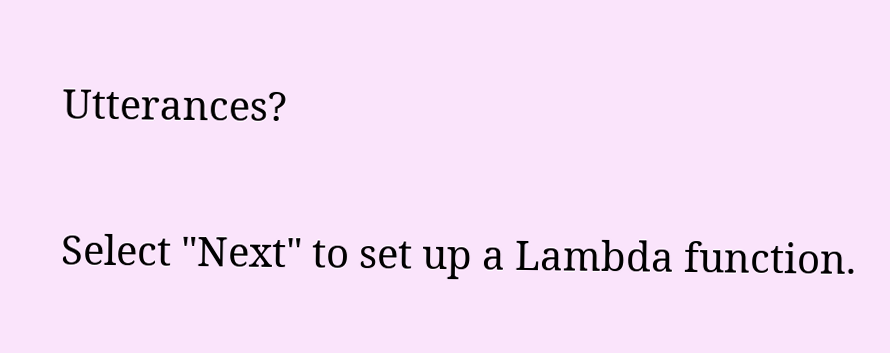Utterances?

Select "Next" to set up a Lambda function.